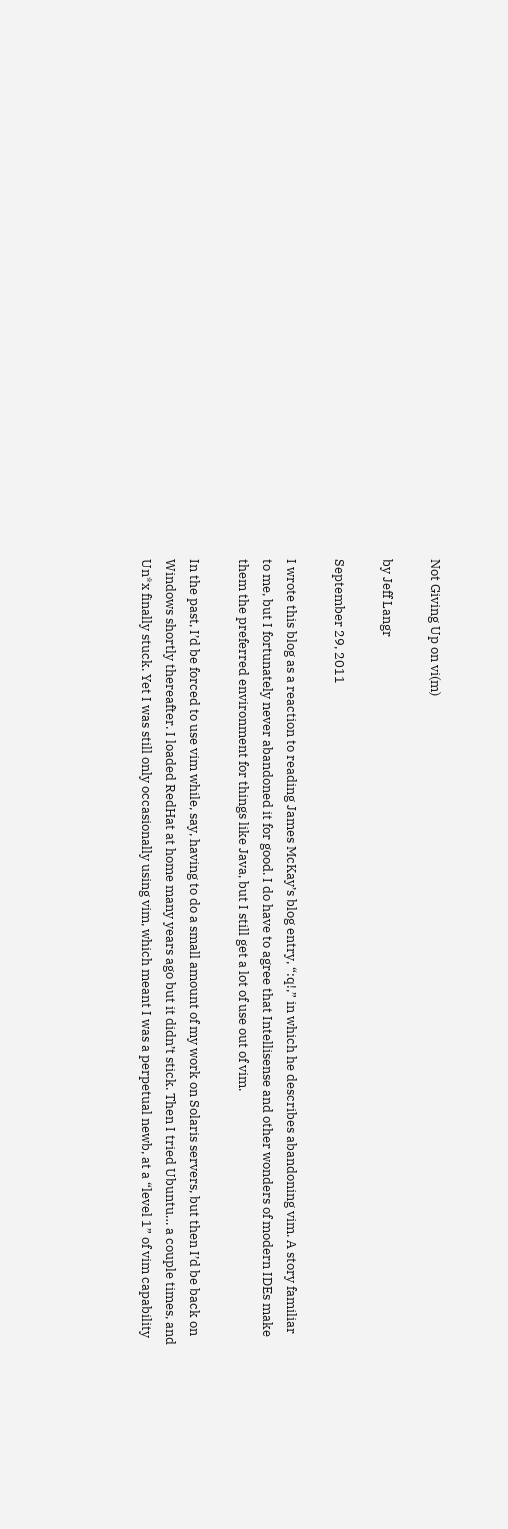Not Giving Up on vi(m)

by Jeff Langr

September 29, 2011

I wrote this blog as a reaction to reading James McKay’s blog entry, “:q!,” in which he describes abandoning vim. A story familiar to me, but I fortunately never abandoned it for good. I do have to agree that Intellisense and other wonders of modern IDEs make them the preferred environment for things like Java, but I still get a lot of use out of vim.

In the past, I’d be forced to use vim while, say, having to do a small amount of my work on Solaris servers, but then I’d be back on Windows shortly thereafter. I loaded RedHat at home many years ago but it didn’t stick. Then I tried Ubuntu… a couple times, and Un*x finally stuck. Yet I was still only occasionally using vim, which meant I was a perpetual newb, at a “level 1” of vim capability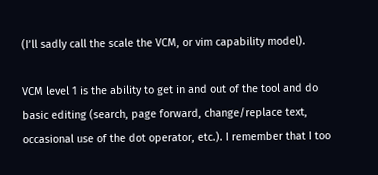(I’ll sadly call the scale the VCM, or vim capability model).

VCM level 1 is the ability to get in and out of the tool and do basic editing (search, page forward, change/replace text, occasional use of the dot operator, etc.). I remember that I too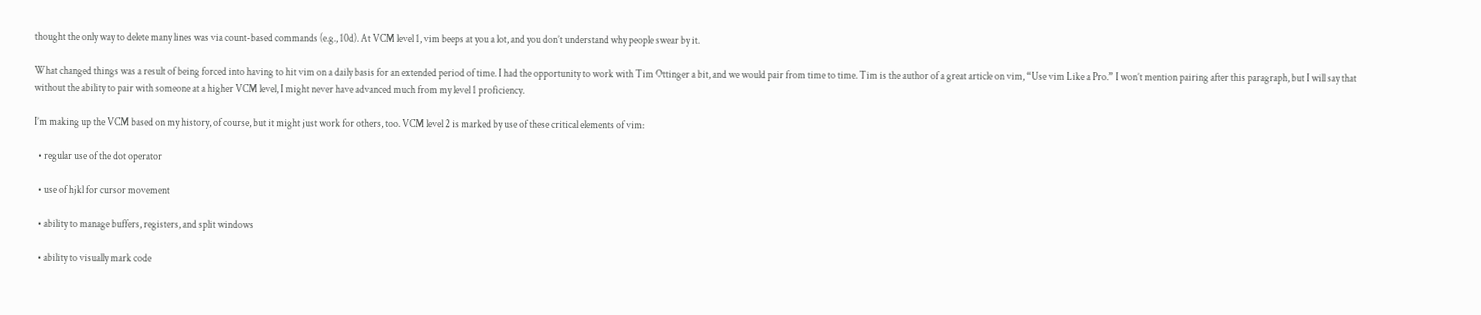thought the only way to delete many lines was via count-based commands (e.g., 10d). At VCM level 1, vim beeps at you a lot, and you don’t understand why people swear by it.

What changed things was a result of being forced into having to hit vim on a daily basis for an extended period of time. I had the opportunity to work with Tim Ottinger a bit, and we would pair from time to time. Tim is the author of a great article on vim, “Use vim Like a Pro.” I won’t mention pairing after this paragraph, but I will say that without the ability to pair with someone at a higher VCM level, I might never have advanced much from my level 1 proficiency.

I’m making up the VCM based on my history, of course, but it might just work for others, too. VCM level 2 is marked by use of these critical elements of vim:

  • regular use of the dot operator

  • use of hjkl for cursor movement

  • ability to manage buffers, registers, and split windows

  • ability to visually mark code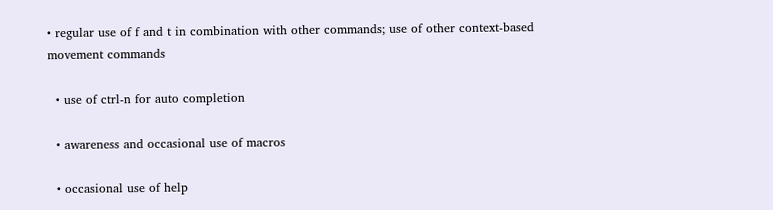• regular use of f and t in combination with other commands; use of other context-based movement commands

  • use of ctrl-n for auto completion

  • awareness and occasional use of macros

  • occasional use of help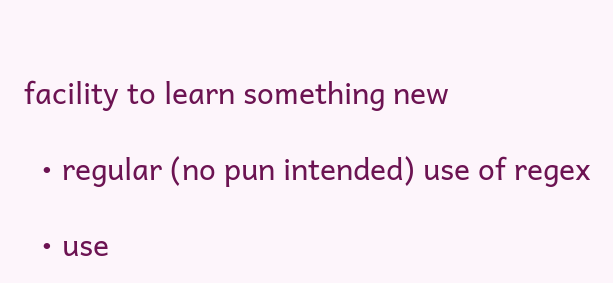facility to learn something new

  • regular (no pun intended) use of regex

  • use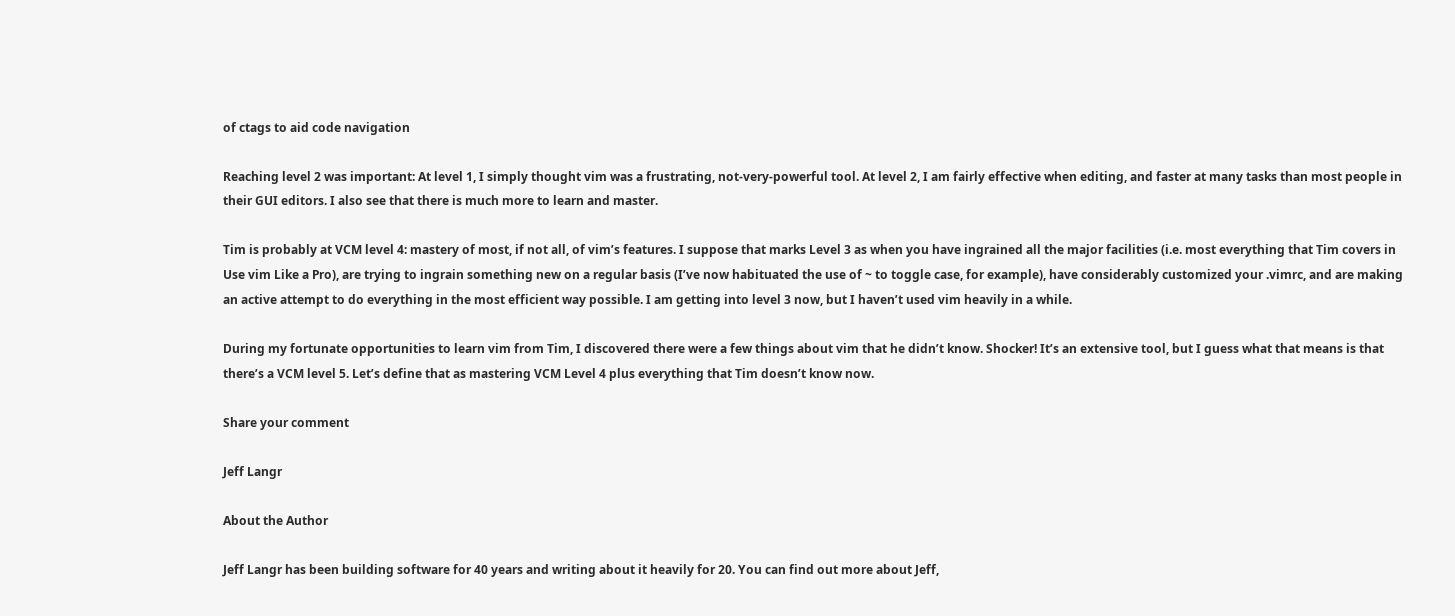of ctags to aid code navigation

Reaching level 2 was important: At level 1, I simply thought vim was a frustrating, not-very-powerful tool. At level 2, I am fairly effective when editing, and faster at many tasks than most people in their GUI editors. I also see that there is much more to learn and master.

Tim is probably at VCM level 4: mastery of most, if not all, of vim’s features. I suppose that marks Level 3 as when you have ingrained all the major facilities (i.e. most everything that Tim covers in Use vim Like a Pro), are trying to ingrain something new on a regular basis (I’ve now habituated the use of ~ to toggle case, for example), have considerably customized your .vimrc, and are making an active attempt to do everything in the most efficient way possible. I am getting into level 3 now, but I haven’t used vim heavily in a while.

During my fortunate opportunities to learn vim from Tim, I discovered there were a few things about vim that he didn’t know. Shocker! It’s an extensive tool, but I guess what that means is that there’s a VCM level 5. Let’s define that as mastering VCM Level 4 plus everything that Tim doesn’t know now.

Share your comment

Jeff Langr

About the Author

Jeff Langr has been building software for 40 years and writing about it heavily for 20. You can find out more about Jeff,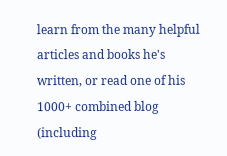learn from the many helpful articles and books he's written, or read one of his 1000+ combined blog (including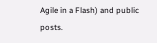Agile in a Flash) and public posts.